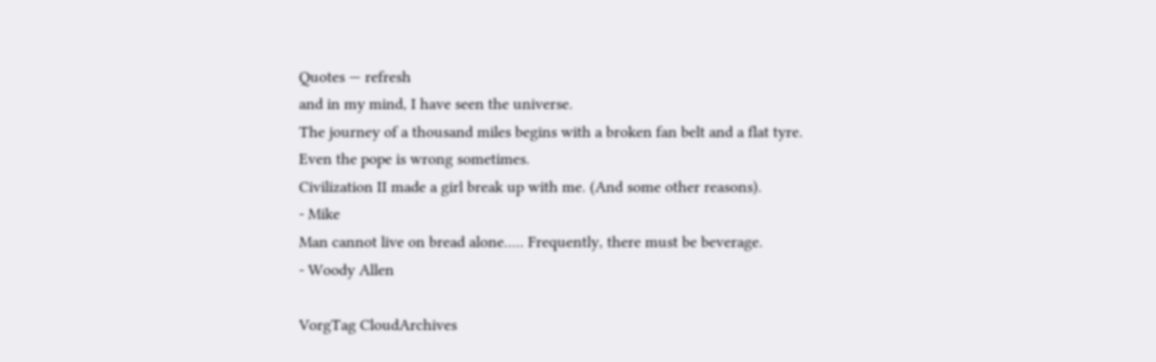Quotes — refresh
and in my mind, I have seen the universe.
The journey of a thousand miles begins with a broken fan belt and a flat tyre.
Even the pope is wrong sometimes.
Civilization II made a girl break up with me. (And some other reasons).
- Mike
Man cannot live on bread alone..... Frequently, there must be beverage.
- Woody Allen

VorgTag CloudArchives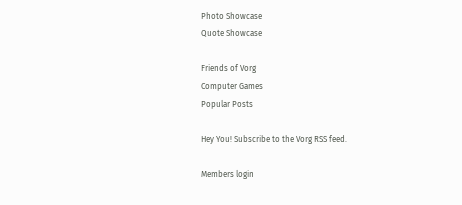Photo Showcase
Quote Showcase

Friends of Vorg
Computer Games
Popular Posts

Hey You! Subscribe to the Vorg RSS feed.

Members login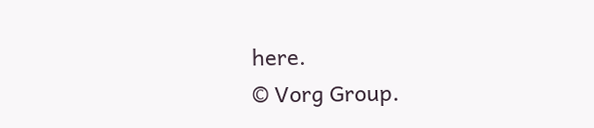here.
© Vorg Group.